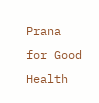Prana for Good Health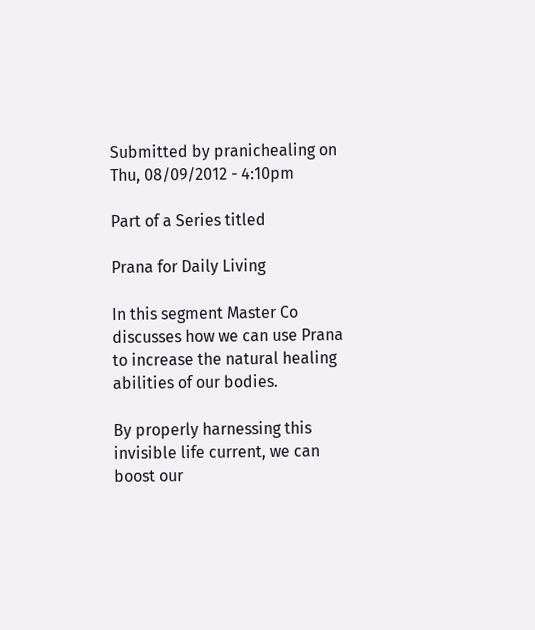Submitted by pranichealing on Thu, 08/09/2012 - 4:10pm

Part of a Series titled

Prana for Daily Living

In this segment Master Co discusses how we can use Prana to increase the natural healing abilities of our bodies.

By properly harnessing this invisible life current, we can boost our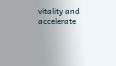vitality and accelerate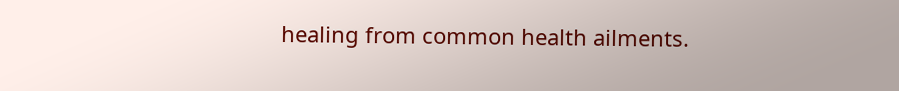healing from common health ailments.